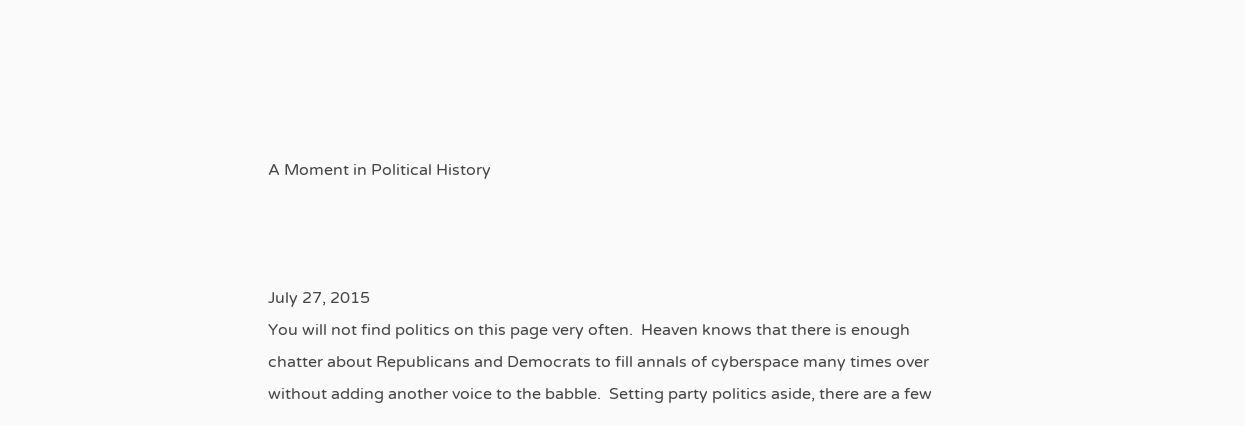A Moment in Political History



July 27, 2015
You will not find politics on this page very often.  Heaven knows that there is enough chatter about Republicans and Democrats to fill annals of cyberspace many times over without adding another voice to the babble.  Setting party politics aside, there are a few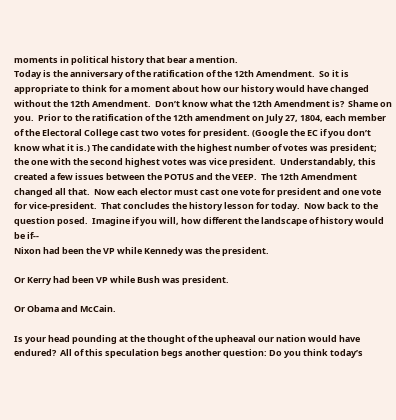moments in political history that bear a mention.
Today is the anniversary of the ratification of the 12th Amendment.  So it is appropriate to think for a moment about how our history would have changed without the 12th Amendment.  Don’t know what the 12th Amendment is?  Shame on you.  Prior to the ratification of the 12th amendment on July 27, 1804, each member of the Electoral College cast two votes for president. (Google the EC if you don’t know what it is.) The candidate with the highest number of votes was president; the one with the second highest votes was vice president.  Understandably, this created a few issues between the POTUS and the VEEP.  The 12th Amendment changed all that.  Now each elector must cast one vote for president and one vote for vice-president.  That concludes the history lesson for today.  Now back to the question posed.  Imagine if you will, how different the landscape of history would be if--
Nixon had been the VP while Kennedy was the president.

Or Kerry had been VP while Bush was president.

Or Obama and McCain.

Is your head pounding at the thought of the upheaval our nation would have endured?  All of this speculation begs another question: Do you think today’s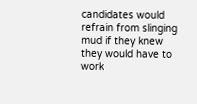candidates would refrain from slinging mud if they knew they would have to work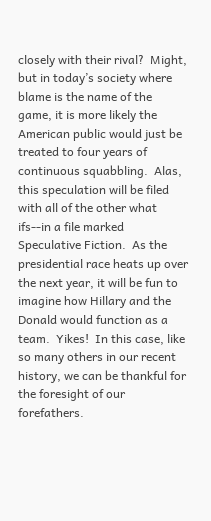closely with their rival?  Might, but in today’s society where blame is the name of the game, it is more likely the American public would just be treated to four years of continuous squabbling.  Alas, this speculation will be filed with all of the other what ifs--in a file marked Speculative Fiction.  As the presidential race heats up over the next year, it will be fun to imagine how Hillary and the Donald would function as a team.  Yikes!  In this case, like so many others in our recent history, we can be thankful for the foresight of our forefathers.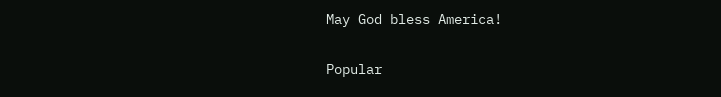May God bless America!


Popular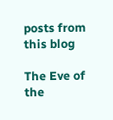posts from this blog

The Eve of the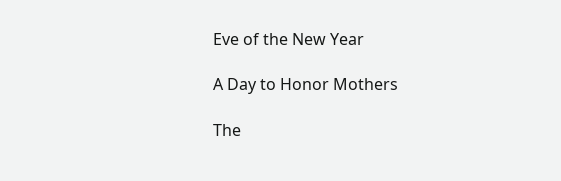Eve of the New Year

A Day to Honor Mothers

The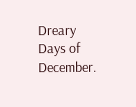Dreary Days of December.